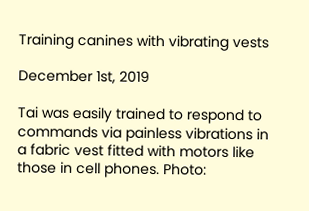Training canines with vibrating vests

December 1st, 2019

Tai was easily trained to respond to commands via painless vibrations in a fabric vest fitted with motors like those in cell phones. Photo: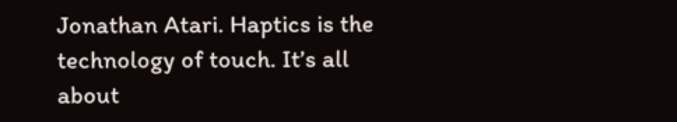Jonathan Atari. Haptics is the technology of touch. It’s all about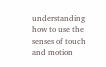understanding how to use the senses of touch and motion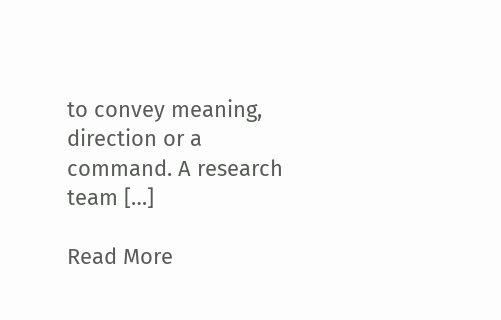to convey meaning, direction or a command. A research team […]

Read More